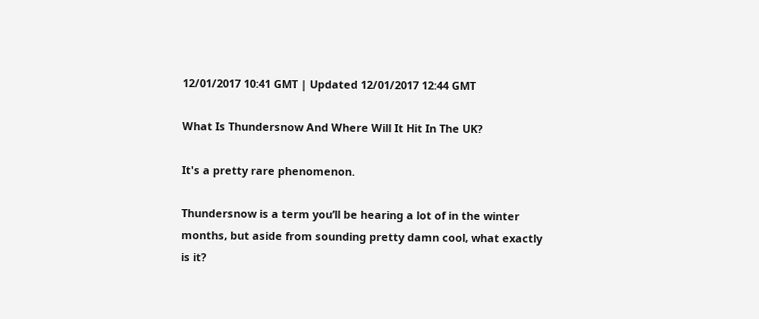12/01/2017 10:41 GMT | Updated 12/01/2017 12:44 GMT

What Is Thundersnow And Where Will It Hit In The UK?

It's a pretty rare phenomenon.

Thundersnow is a term you’ll be hearing a lot of in the winter months, but aside from sounding pretty damn cool, what exactly is it?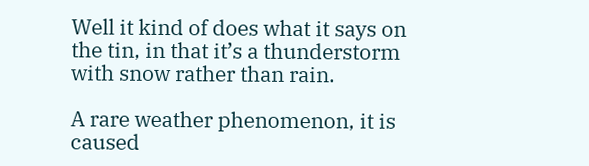Well it kind of does what it says on the tin, in that it’s a thunderstorm with snow rather than rain.

A rare weather phenomenon, it is caused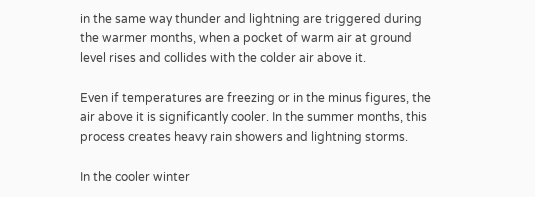in the same way thunder and lightning are triggered during the warmer months, when a pocket of warm air at ground level rises and collides with the colder air above it.

Even if temperatures are freezing or in the minus figures, the air above it is significantly cooler. In the summer months, this process creates heavy rain showers and lightning storms.

In the cooler winter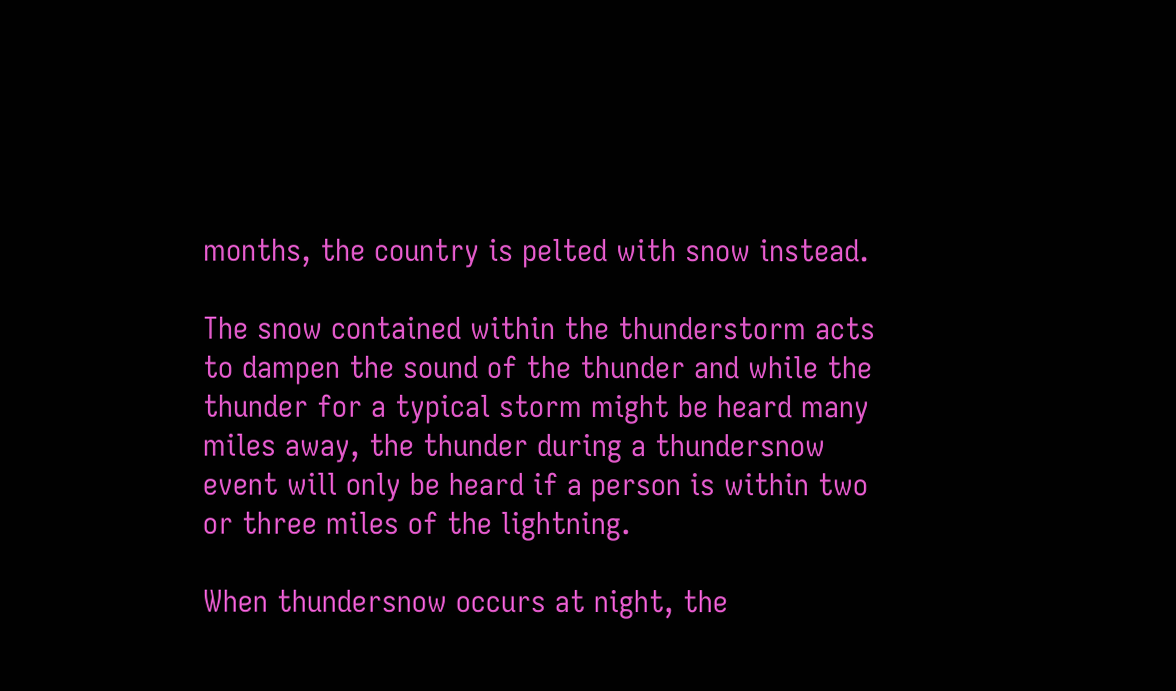months, the country is pelted with snow instead.

The snow contained within the thunderstorm acts to dampen the sound of the thunder and while the thunder for a typical storm might be heard many miles away, the thunder during a thundersnow event will only be heard if a person is within two or three miles of the lightning.

When thundersnow occurs at night, the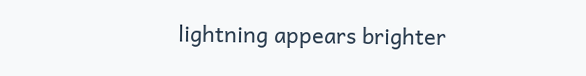lightning appears brighter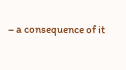– a consequence of it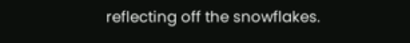reflecting off the snowflakes.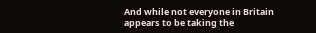And while not everyone in Britain appears to be taking the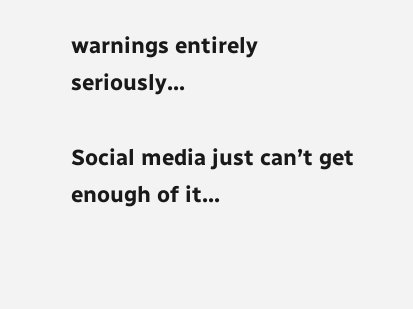warnings entirely seriously...

Social media just can’t get enough of it...